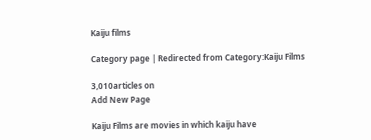Kaiju films

Category page | Redirected from Category:Kaiju Films

3,010articles on
Add New Page

Kaiju Films are movies in which kaiju have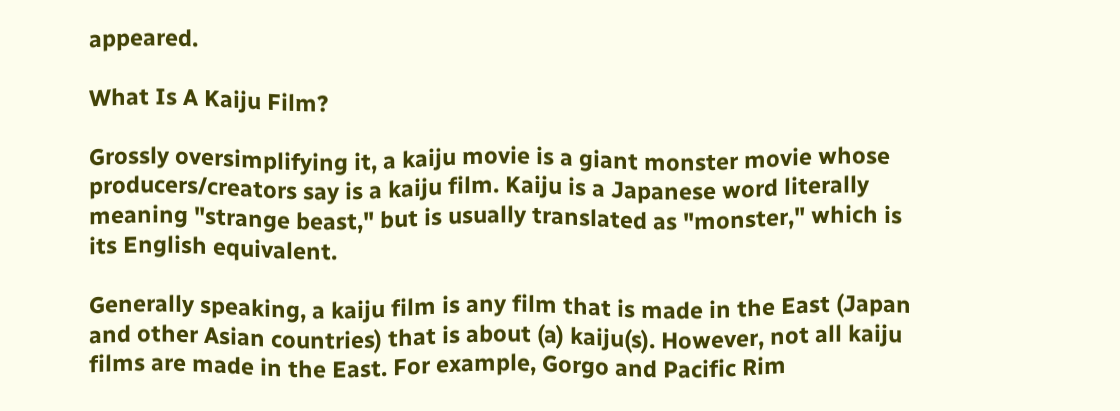appeared.

What Is A Kaiju Film?

Grossly oversimplifying it, a kaiju movie is a giant monster movie whose producers/creators say is a kaiju film. Kaiju is a Japanese word literally meaning "strange beast," but is usually translated as "monster," which is its English equivalent.

Generally speaking, a kaiju film is any film that is made in the East (Japan and other Asian countries) that is about (a) kaiju(s). However, not all kaiju films are made in the East. For example, Gorgo and Pacific Rim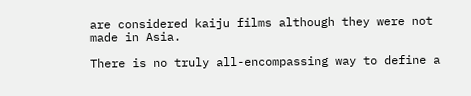are considered kaiju films although they were not made in Asia.

There is no truly all-encompassing way to define a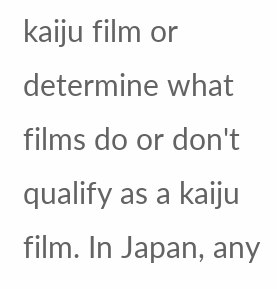kaiju film or determine what films do or don't qualify as a kaiju film. In Japan, any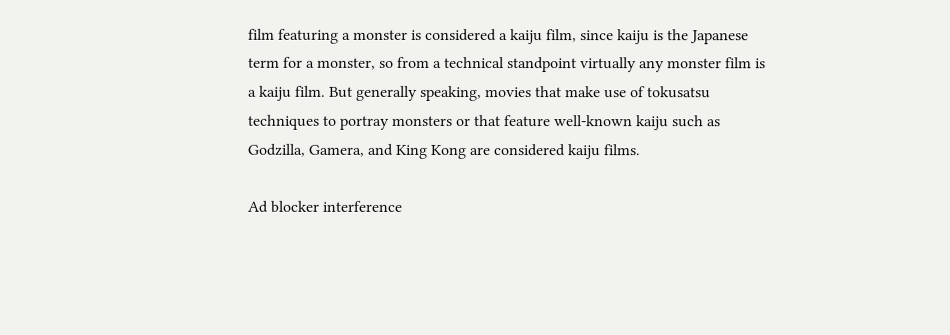film featuring a monster is considered a kaiju film, since kaiju is the Japanese term for a monster, so from a technical standpoint virtually any monster film is a kaiju film. But generally speaking, movies that make use of tokusatsu techniques to portray monsters or that feature well-known kaiju such as Godzilla, Gamera, and King Kong are considered kaiju films.

Ad blocker interference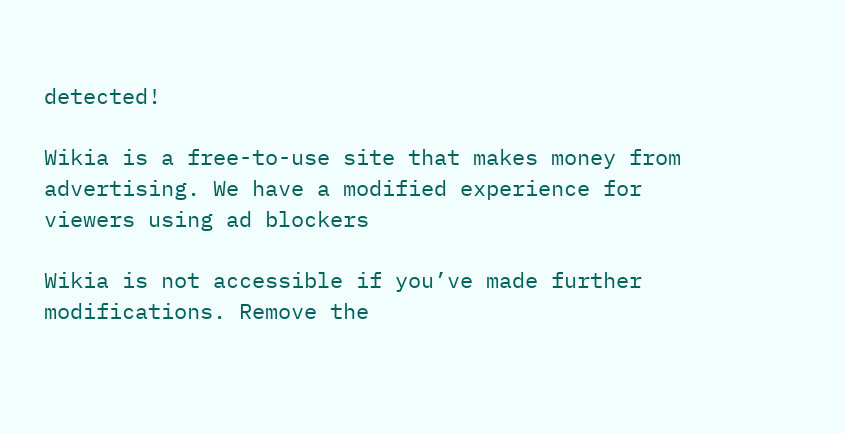detected!

Wikia is a free-to-use site that makes money from advertising. We have a modified experience for viewers using ad blockers

Wikia is not accessible if you’ve made further modifications. Remove the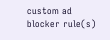custom ad blocker rule(s)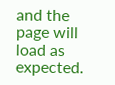and the page will load as expected.